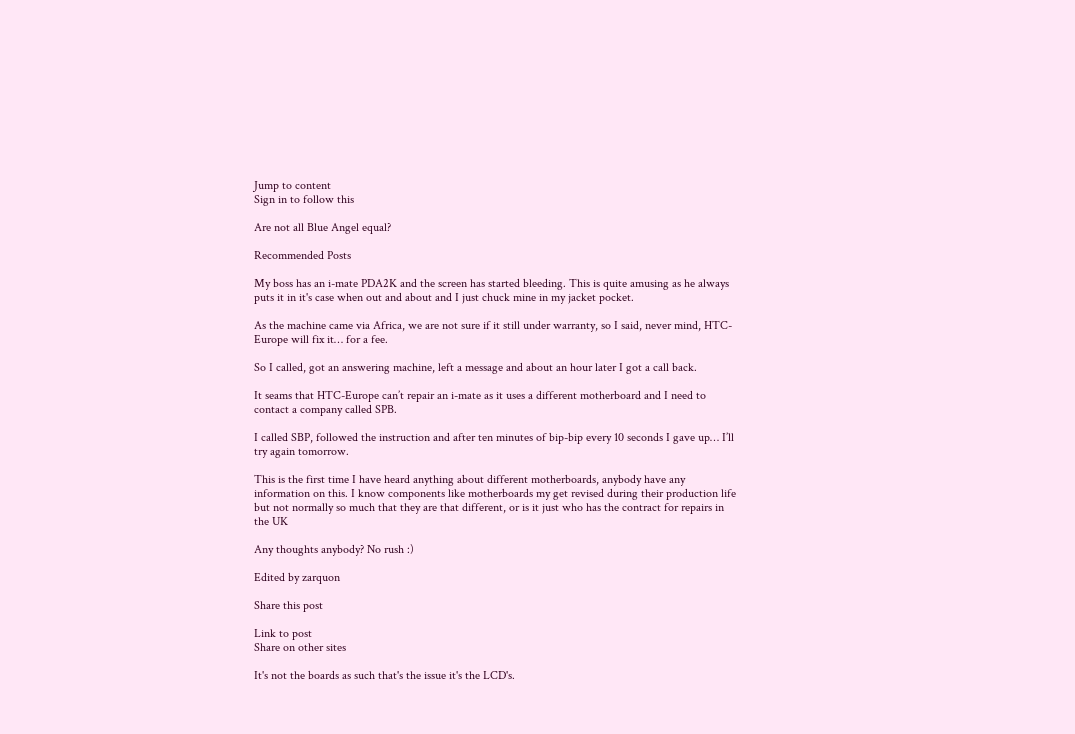Jump to content
Sign in to follow this

Are not all Blue Angel equal?

Recommended Posts

My boss has an i-mate PDA2K and the screen has started bleeding. This is quite amusing as he always puts it in it's case when out and about and I just chuck mine in my jacket pocket.

As the machine came via Africa, we are not sure if it still under warranty, so I said, never mind, HTC-Europe will fix it… for a fee.

So I called, got an answering machine, left a message and about an hour later I got a call back.

It seams that HTC-Europe can’t repair an i-mate as it uses a different motherboard and I need to contact a company called SPB.

I called SBP, followed the instruction and after ten minutes of bip-bip every 10 seconds I gave up… I’ll try again tomorrow.

This is the first time I have heard anything about different motherboards, anybody have any information on this. I know components like motherboards my get revised during their production life but not normally so much that they are that different, or is it just who has the contract for repairs in the UK

Any thoughts anybody? No rush :)

Edited by zarquon

Share this post

Link to post
Share on other sites

It's not the boards as such that's the issue it's the LCD's.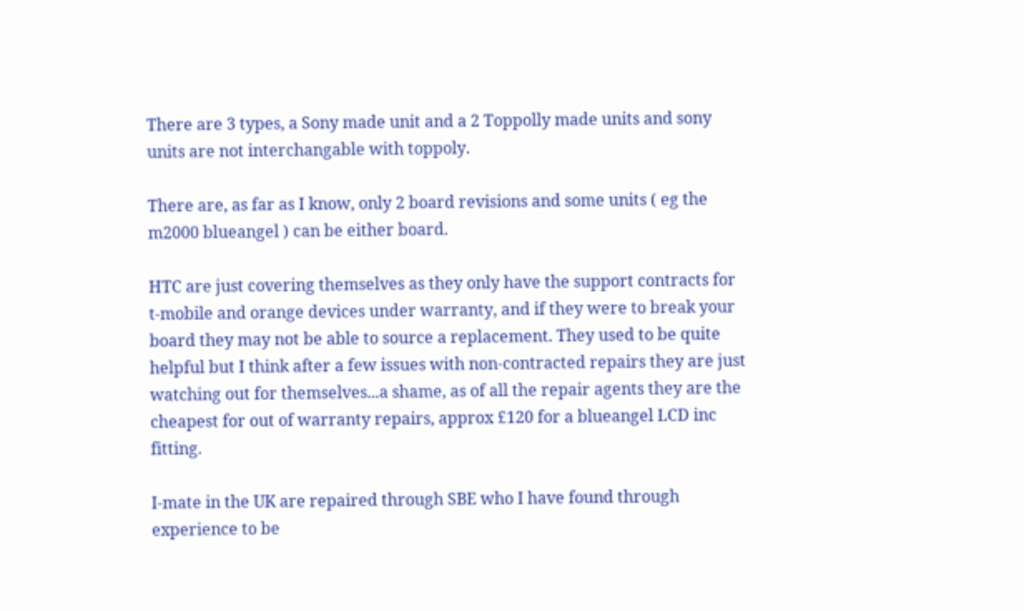There are 3 types, a Sony made unit and a 2 Toppolly made units and sony units are not interchangable with toppoly.

There are, as far as I know, only 2 board revisions and some units ( eg the m2000 blueangel ) can be either board.

HTC are just covering themselves as they only have the support contracts for t-mobile and orange devices under warranty, and if they were to break your board they may not be able to source a replacement. They used to be quite helpful but I think after a few issues with non-contracted repairs they are just watching out for themselves...a shame, as of all the repair agents they are the cheapest for out of warranty repairs, approx £120 for a blueangel LCD inc fitting.

I-mate in the UK are repaired through SBE who I have found through experience to be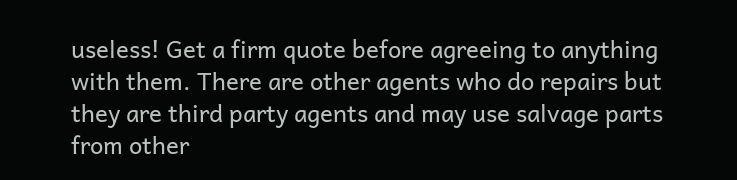useless! Get a firm quote before agreeing to anything with them. There are other agents who do repairs but they are third party agents and may use salvage parts from other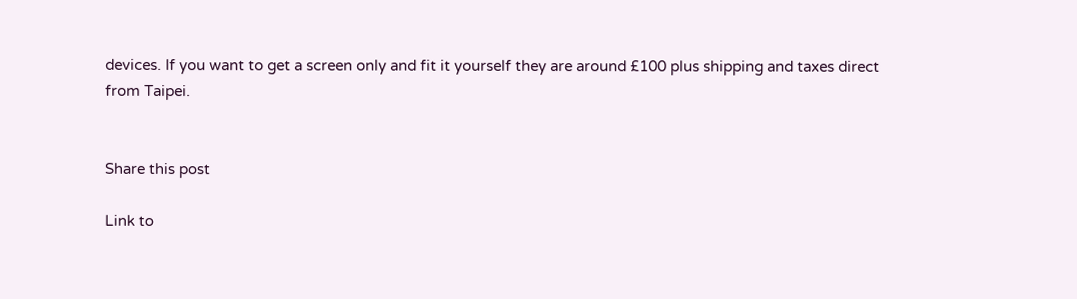devices. If you want to get a screen only and fit it yourself they are around £100 plus shipping and taxes direct from Taipei.


Share this post

Link to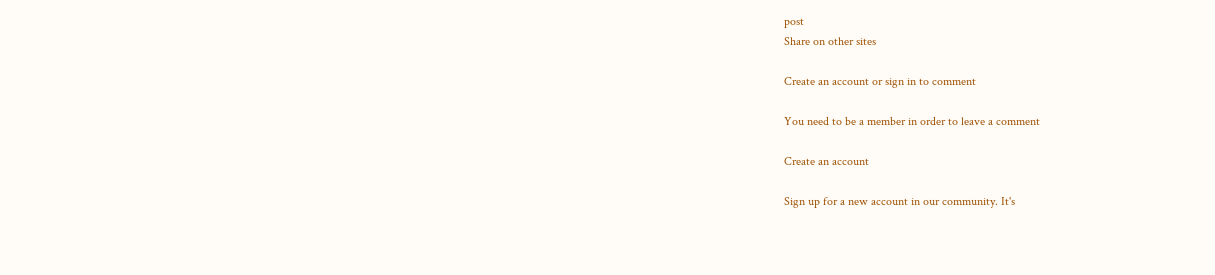post
Share on other sites

Create an account or sign in to comment

You need to be a member in order to leave a comment

Create an account

Sign up for a new account in our community. It's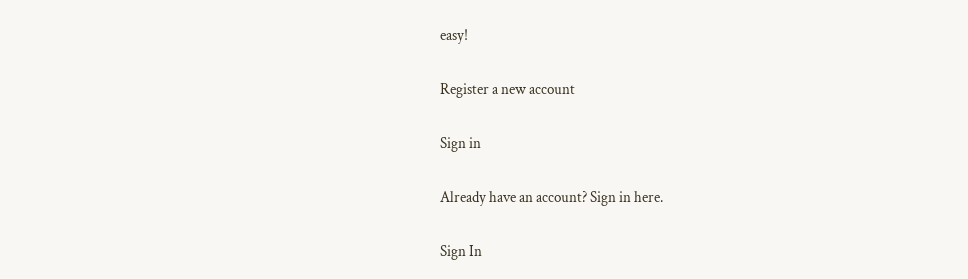easy!

Register a new account

Sign in

Already have an account? Sign in here.

Sign In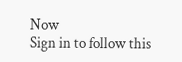Now
Sign in to follow this